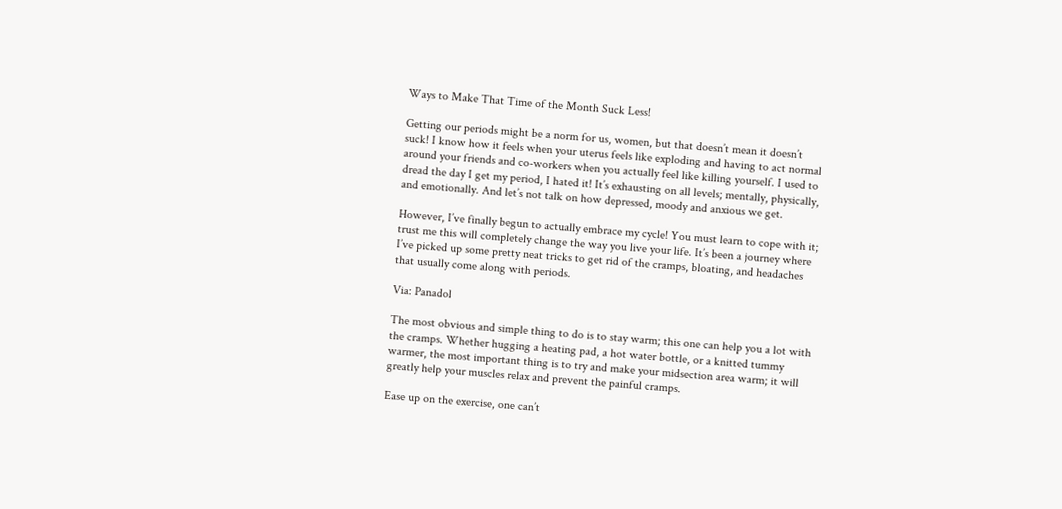Ways to Make That Time of the Month Suck Less!

Getting our periods might be a norm for us, women, but that doesn’t mean it doesn’t suck! I know how it feels when your uterus feels like exploding and having to act normal around your friends and co-workers when you actually feel like killing yourself. I used to dread the day I get my period, I hated it! It’s exhausting on all levels; mentally, physically, and emotionally. And let’s not talk on how depressed, moody and anxious we get.

However, I’ve finally begun to actually embrace my cycle! You must learn to cope with it; trust me this will completely change the way you live your life. It’s been a journey where I’ve picked up some pretty neat tricks to get rid of the cramps, bloating, and headaches that usually come along with periods.

Via: Panadol

The most obvious and simple thing to do is to stay warm; this one can help you a lot with the cramps. Whether hugging a heating pad, a hot water bottle, or a knitted tummy warmer, the most important thing is to try and make your midsection area warm; it will greatly help your muscles relax and prevent the painful cramps.

Ease up on the exercise, one can’t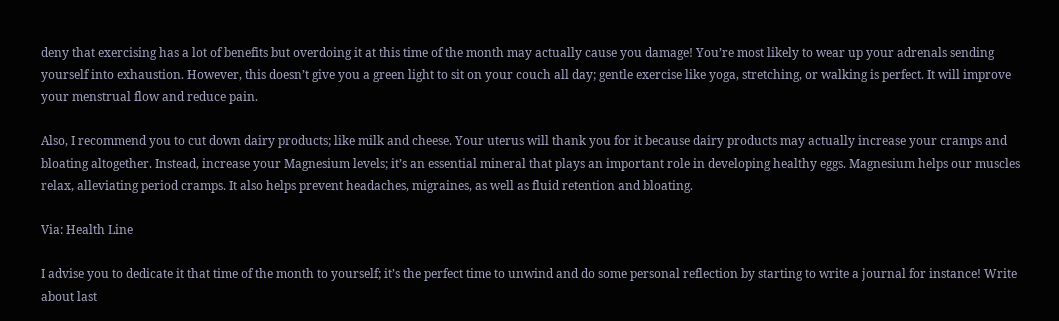deny that exercising has a lot of benefits but overdoing it at this time of the month may actually cause you damage! You’re most likely to wear up your adrenals sending yourself into exhaustion. However, this doesn’t give you a green light to sit on your couch all day; gentle exercise like yoga, stretching, or walking is perfect. It will improve your menstrual flow and reduce pain.

Also, I recommend you to cut down dairy products; like milk and cheese. Your uterus will thank you for it because dairy products may actually increase your cramps and bloating altogether. Instead, increase your Magnesium levels; it’s an essential mineral that plays an important role in developing healthy eggs. Magnesium helps our muscles relax, alleviating period cramps. It also helps prevent headaches, migraines, as well as fluid retention and bloating.

Via: Health Line

I advise you to dedicate it that time of the month to yourself; it’s the perfect time to unwind and do some personal reflection by starting to write a journal for instance! Write about last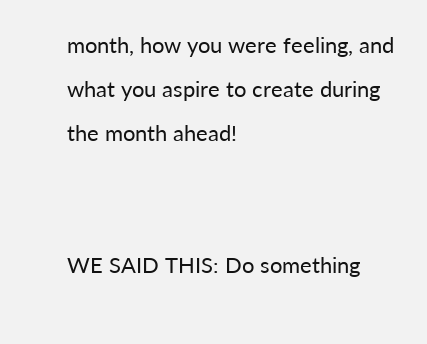month, how you were feeling, and what you aspire to create during the month ahead!


WE SAID THIS: Do something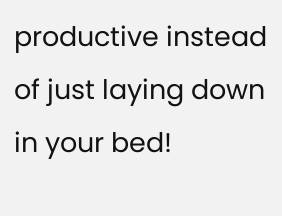productive instead of just laying down in your bed!